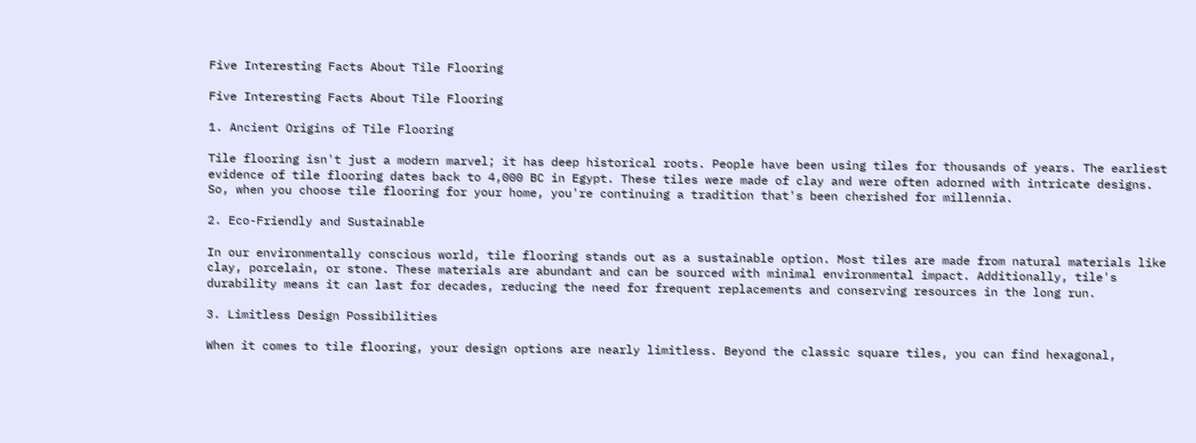Five Interesting Facts About Tile Flooring

Five Interesting Facts About Tile Flooring

1. Ancient Origins of Tile Flooring

Tile flooring isn't just a modern marvel; it has deep historical roots. People have been using tiles for thousands of years. The earliest evidence of tile flooring dates back to 4,000 BC in Egypt. These tiles were made of clay and were often adorned with intricate designs. So, when you choose tile flooring for your home, you're continuing a tradition that's been cherished for millennia.

2. Eco-Friendly and Sustainable

In our environmentally conscious world, tile flooring stands out as a sustainable option. Most tiles are made from natural materials like clay, porcelain, or stone. These materials are abundant and can be sourced with minimal environmental impact. Additionally, tile's durability means it can last for decades, reducing the need for frequent replacements and conserving resources in the long run.

3. Limitless Design Possibilities

When it comes to tile flooring, your design options are nearly limitless. Beyond the classic square tiles, you can find hexagonal,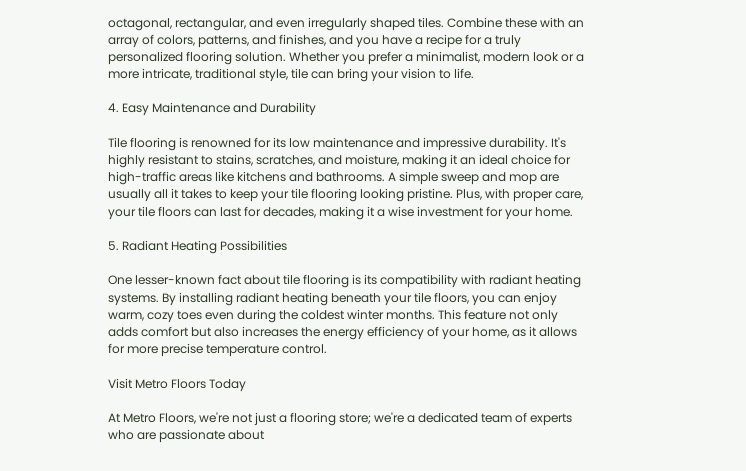octagonal, rectangular, and even irregularly shaped tiles. Combine these with an array of colors, patterns, and finishes, and you have a recipe for a truly personalized flooring solution. Whether you prefer a minimalist, modern look or a more intricate, traditional style, tile can bring your vision to life.

4. Easy Maintenance and Durability

Tile flooring is renowned for its low maintenance and impressive durability. It's highly resistant to stains, scratches, and moisture, making it an ideal choice for high-traffic areas like kitchens and bathrooms. A simple sweep and mop are usually all it takes to keep your tile flooring looking pristine. Plus, with proper care, your tile floors can last for decades, making it a wise investment for your home.

5. Radiant Heating Possibilities

One lesser-known fact about tile flooring is its compatibility with radiant heating systems. By installing radiant heating beneath your tile floors, you can enjoy warm, cozy toes even during the coldest winter months. This feature not only adds comfort but also increases the energy efficiency of your home, as it allows for more precise temperature control.

Visit Metro Floors Today

At Metro Floors, we're not just a flooring store; we're a dedicated team of experts who are passionate about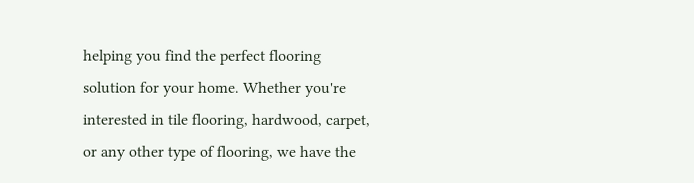helping you find the perfect flooring solution for your home. Whether you're interested in tile flooring, hardwood, carpet, or any other type of flooring, we have the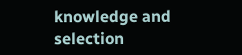knowledge and selection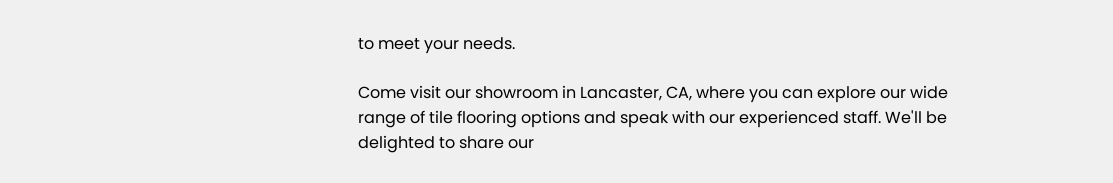to meet your needs.

Come visit our showroom in Lancaster, CA, where you can explore our wide range of tile flooring options and speak with our experienced staff. We'll be delighted to share our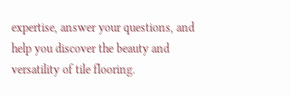expertise, answer your questions, and help you discover the beauty and versatility of tile flooring.